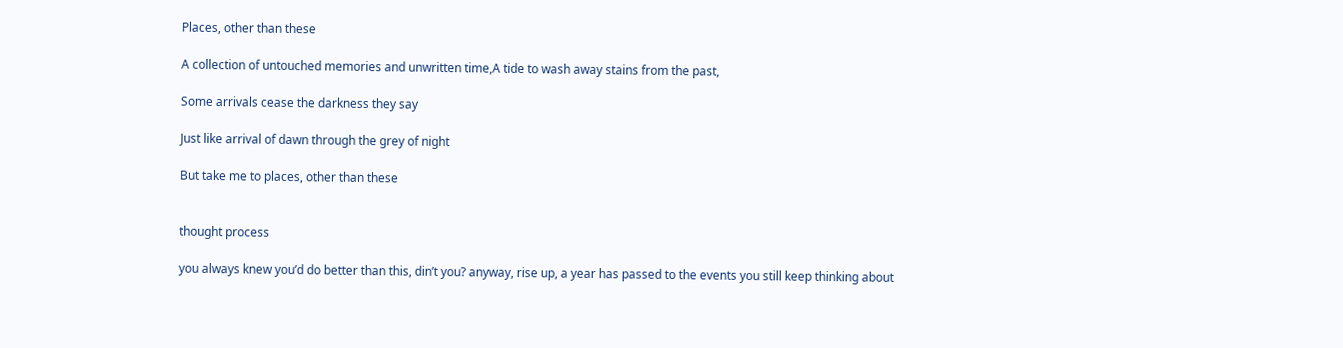Places, other than these

A collection of untouched memories and unwritten time,A tide to wash away stains from the past,

Some arrivals cease the darkness they say

Just like arrival of dawn through the grey of night

But take me to places, other than these


thought process

you always knew you’d do better than this, din’t you? anyway, rise up, a year has passed to the events you still keep thinking about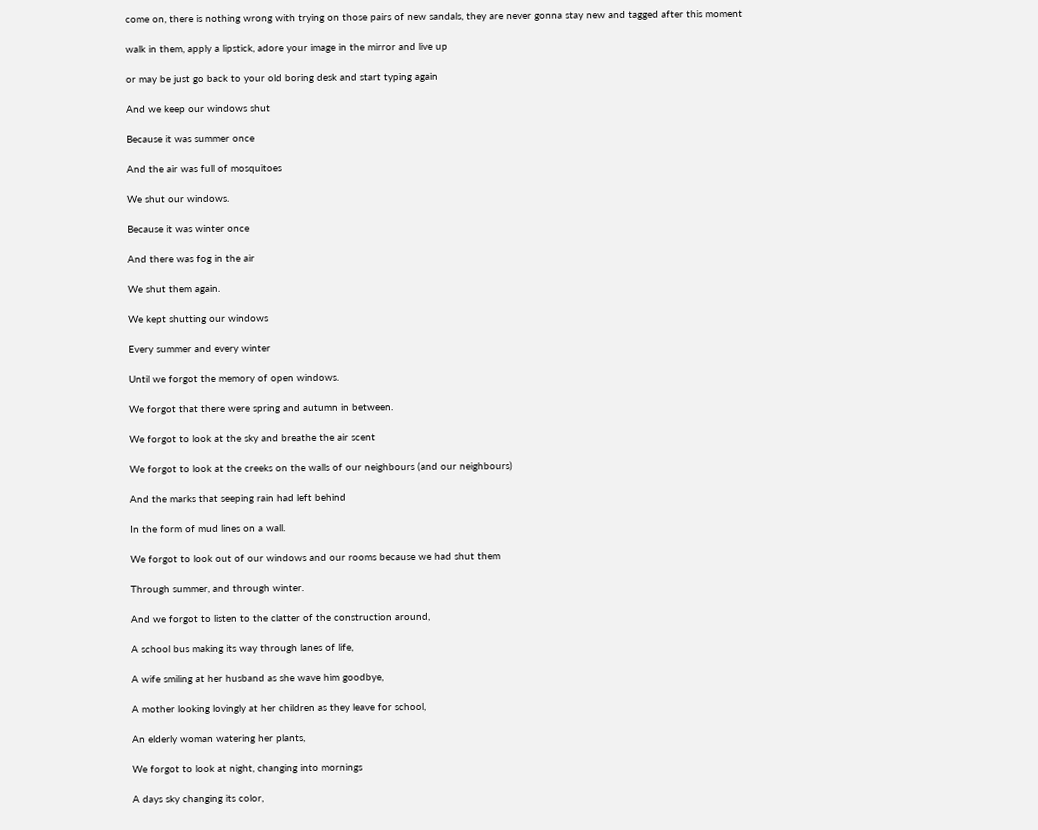come on, there is nothing wrong with trying on those pairs of new sandals, they are never gonna stay new and tagged after this moment

walk in them, apply a lipstick, adore your image in the mirror and live up

or may be just go back to your old boring desk and start typing again

And we keep our windows shut

Because it was summer once

And the air was full of mosquitoes

We shut our windows.

Because it was winter once

And there was fog in the air

We shut them again.

We kept shutting our windows

Every summer and every winter

Until we forgot the memory of open windows.

We forgot that there were spring and autumn in between.

We forgot to look at the sky and breathe the air scent

We forgot to look at the creeks on the walls of our neighbours (and our neighbours)

And the marks that seeping rain had left behind

In the form of mud lines on a wall.

We forgot to look out of our windows and our rooms because we had shut them

Through summer, and through winter.

And we forgot to listen to the clatter of the construction around,

A school bus making its way through lanes of life,

A wife smiling at her husband as she wave him goodbye,

A mother looking lovingly at her children as they leave for school,

An elderly woman watering her plants,

We forgot to look at night, changing into mornings

A days sky changing its color,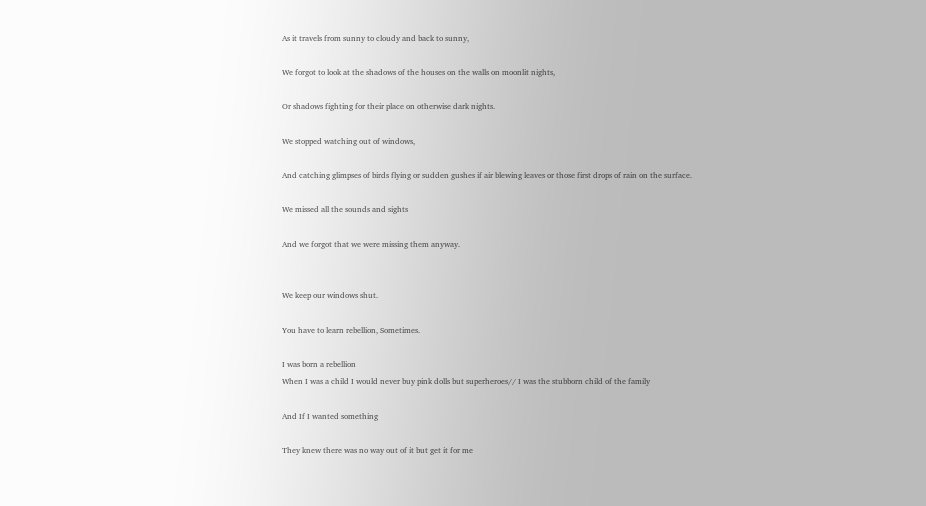As it travels from sunny to cloudy and back to sunny,

We forgot to look at the shadows of the houses on the walls on moonlit nights,

Or shadows fighting for their place on otherwise dark nights.

We stopped watching out of windows,

And catching glimpses of birds flying or sudden gushes if air blewing leaves or those first drops of rain on the surface.

We missed all the sounds and sights

And we forgot that we were missing them anyway.


We keep our windows shut.

You have to learn rebellion, Sometimes.

I was born a rebellion
When I was a child I would never buy pink dolls but superheroes// I was the stubborn child of the family

And If I wanted something

They knew there was no way out of it but get it for me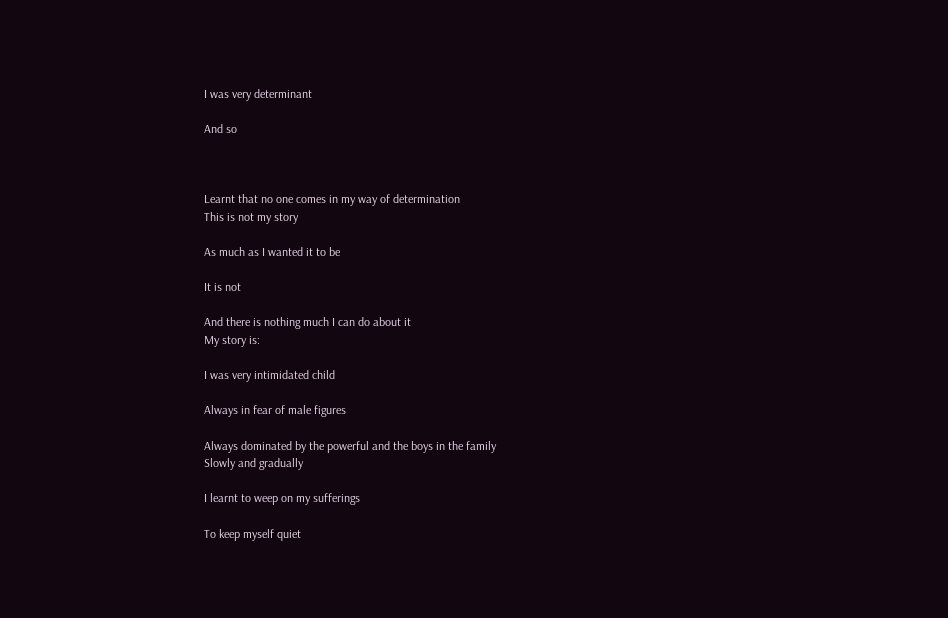I was very determinant

And so



Learnt that no one comes in my way of determination
This is not my story

As much as I wanted it to be

It is not

And there is nothing much I can do about it
My story is:

I was very intimidated child

Always in fear of male figures

Always dominated by the powerful and the boys in the family
Slowly and gradually

I learnt to weep on my sufferings

To keep myself quiet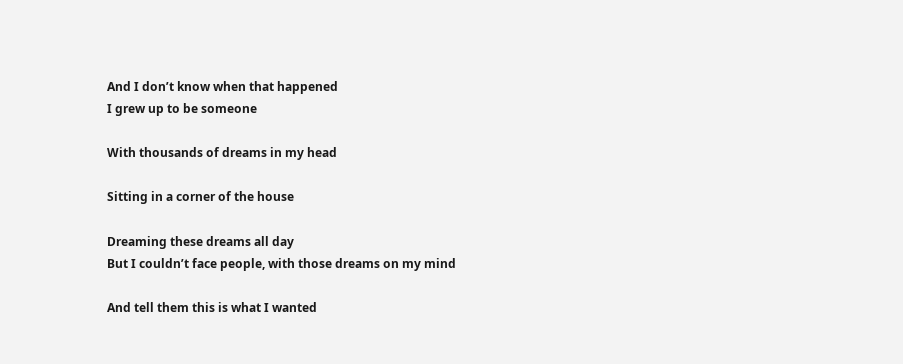And I don’t know when that happened
I grew up to be someone

With thousands of dreams in my head

Sitting in a corner of the house

Dreaming these dreams all day
But I couldn’t face people, with those dreams on my mind

And tell them this is what I wanted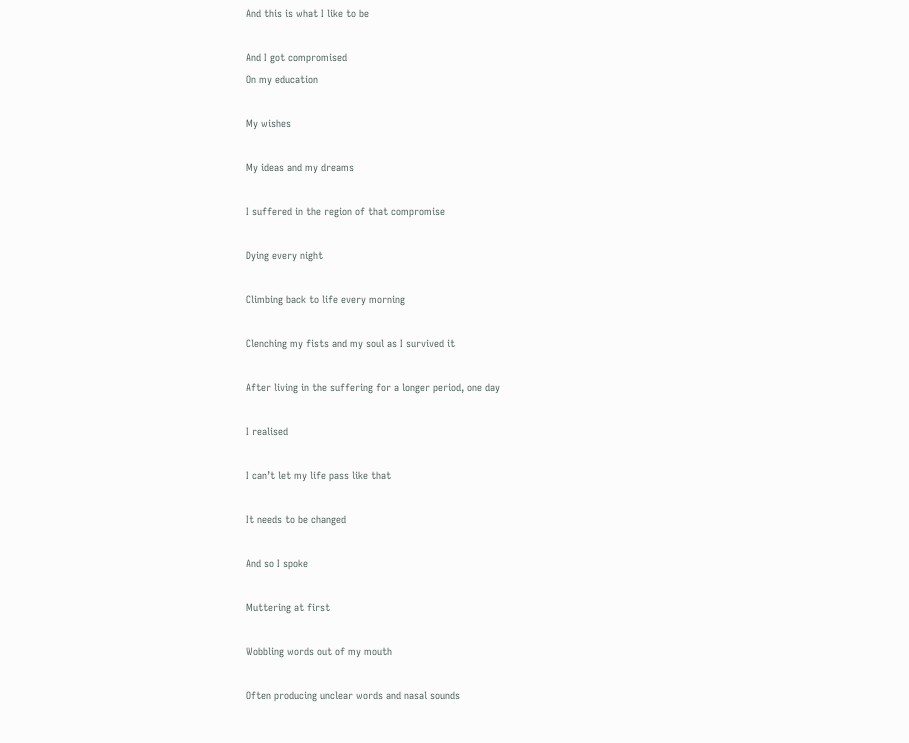And this is what I like to be

And I got compromised
On my education

My wishes

My ideas and my dreams

I suffered in the region of that compromise

Dying every night

Climbing back to life every morning

Clenching my fists and my soul as I survived it

After living in the suffering for a longer period, one day

I realised

I can’t let my life pass like that

It needs to be changed

And so I spoke

Muttering at first

Wobbling words out of my mouth

Often producing unclear words and nasal sounds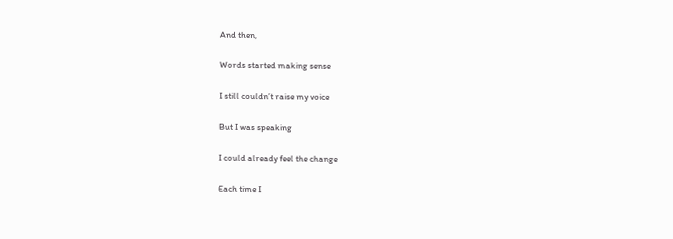And then,

Words started making sense

I still couldn’t raise my voice

But I was speaking

I could already feel the change

Each time I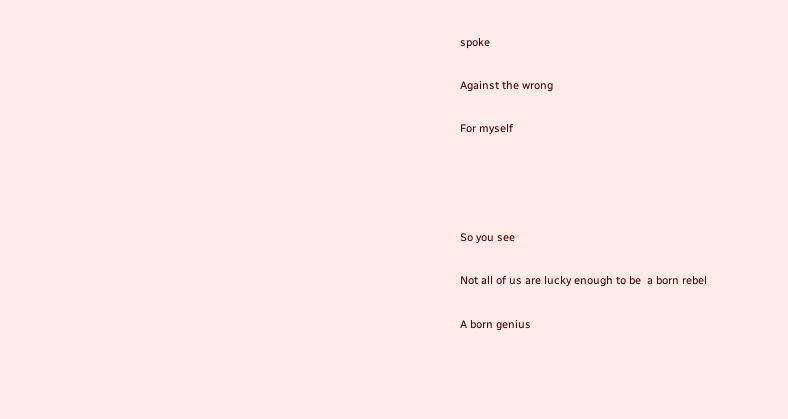spoke

Against the wrong

For myself




So you see

Not all of us are lucky enough to be  a born rebel

A born genius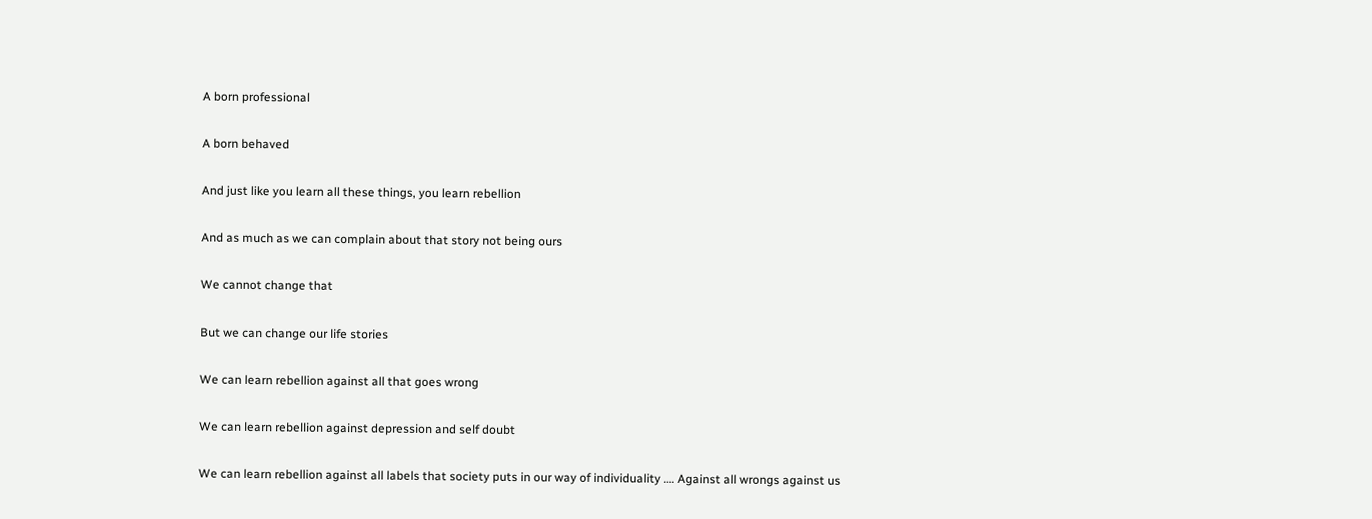A born professional

A born behaved

And just like you learn all these things, you learn rebellion

And as much as we can complain about that story not being ours

We cannot change that

But we can change our life stories

We can learn rebellion against all that goes wrong

We can learn rebellion against depression and self doubt

We can learn rebellion against all labels that society puts in our way of individuality …. Against all wrongs against us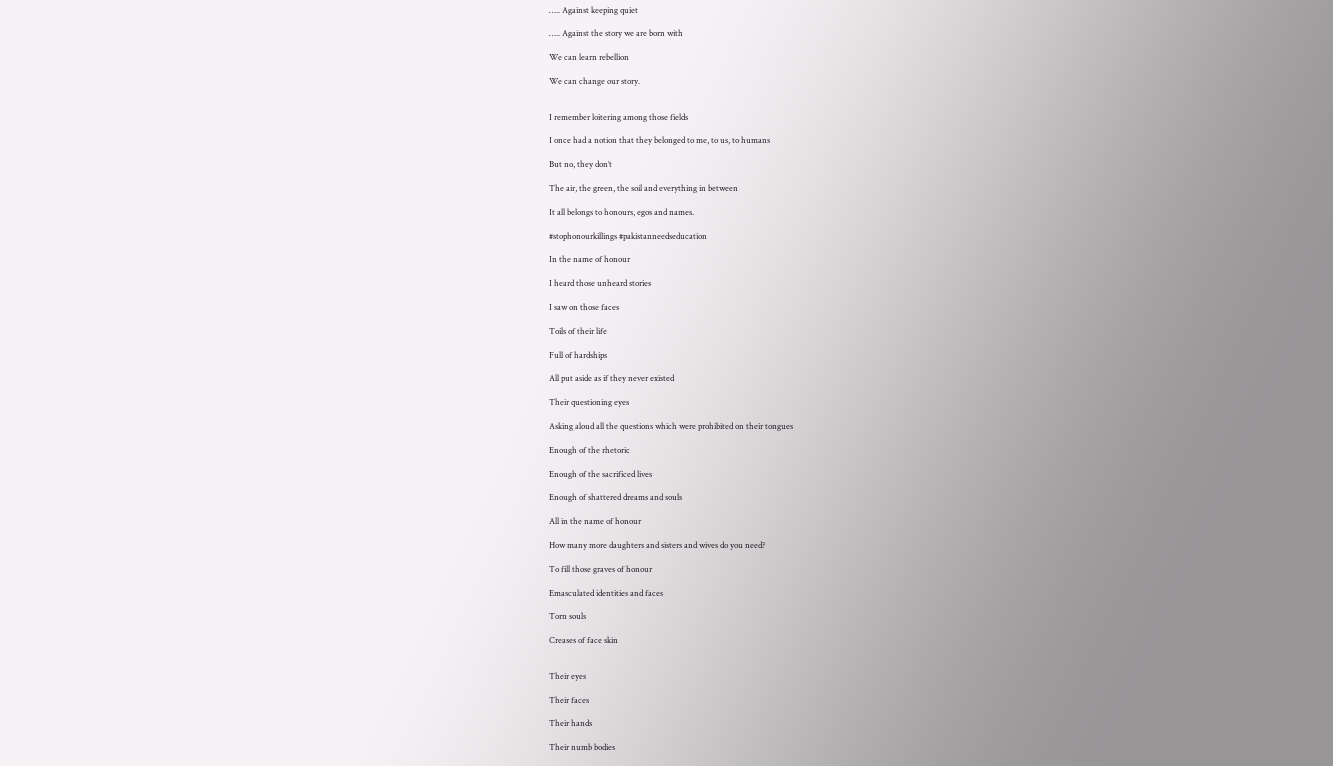….. Against keeping quiet

….. Against the story we are born with

We can learn rebellion

We can change our story.


I remember loitering among those fields

I once had a notion that they belonged to me, to us, to humans

But no, they don’t

The air, the green, the soil and everything in between

It all belongs to honours, egos and names.

#stophonourkillings #pakistanneedseducation

In the name of honour

I heard those unheard stories

I saw on those faces

Toils of their life

Full of hardships

All put aside as if they never existed

Their questioning eyes

Asking aloud all the questions which were prohibited on their tongues

Enough of the rhetoric

Enough of the sacrificed lives

Enough of shattered dreams and souls

All in the name of honour

How many more daughters and sisters and wives do you need?

To fill those graves of honour

Emasculated identities and faces

Torn souls

Creases of face skin


Their eyes

Their faces

Their hands

Their numb bodies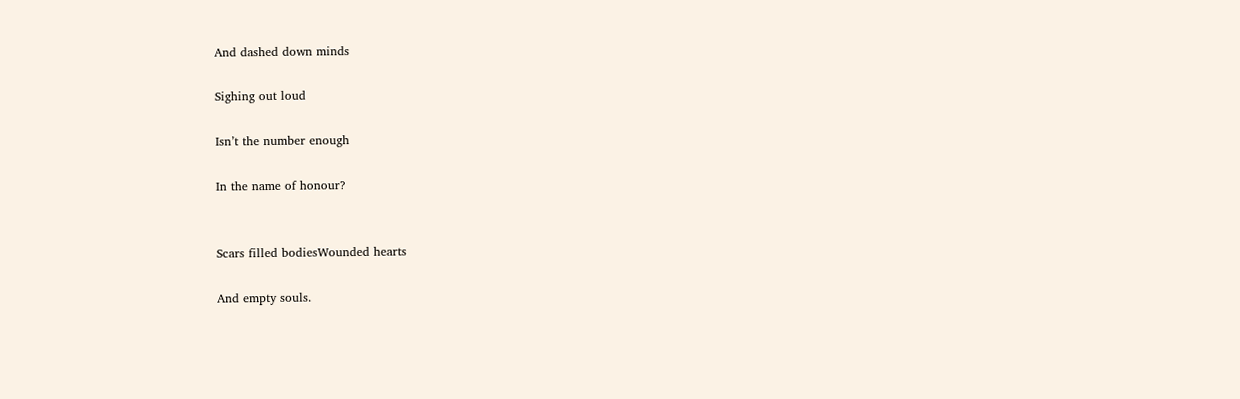And dashed down minds

Sighing out loud

Isn’t the number enough

In the name of honour?


Scars filled bodiesWounded hearts

And empty souls.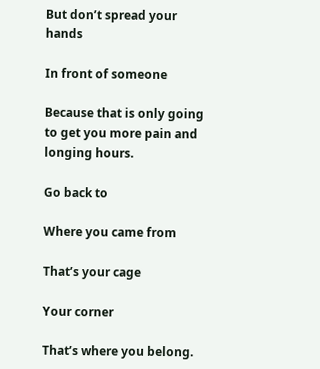But don’t spread your hands

In front of someone

Because that is only going to get you more pain and longing hours.

Go back to

Where you came from

That’s your cage

Your corner

That’s where you belong.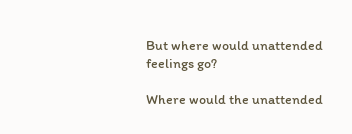But where would unattended feelings go?

Where would the unattended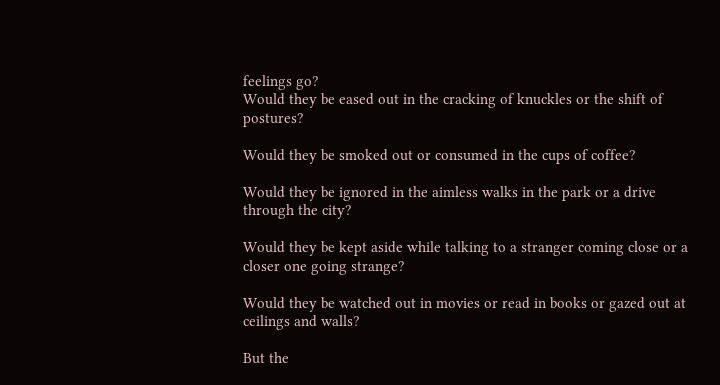feelings go?
Would they be eased out in the cracking of knuckles or the shift of postures?

Would they be smoked out or consumed in the cups of coffee?

Would they be ignored in the aimless walks in the park or a drive through the city?

Would they be kept aside while talking to a stranger coming close or a closer one going strange?

Would they be watched out in movies or read in books or gazed out at ceilings and walls?

But the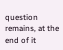question remains, at the end of it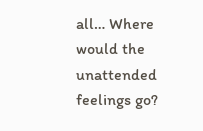all… Where would the unattended feelings go?